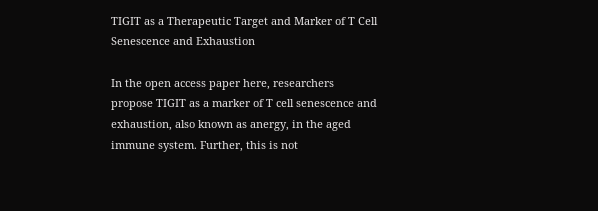TIGIT as a Therapeutic Target and Marker of T Cell Senescence and Exhaustion

In the open access paper here, researchers propose TIGIT as a marker of T cell senescence and exhaustion, also known as anergy, in the aged immune system. Further, this is not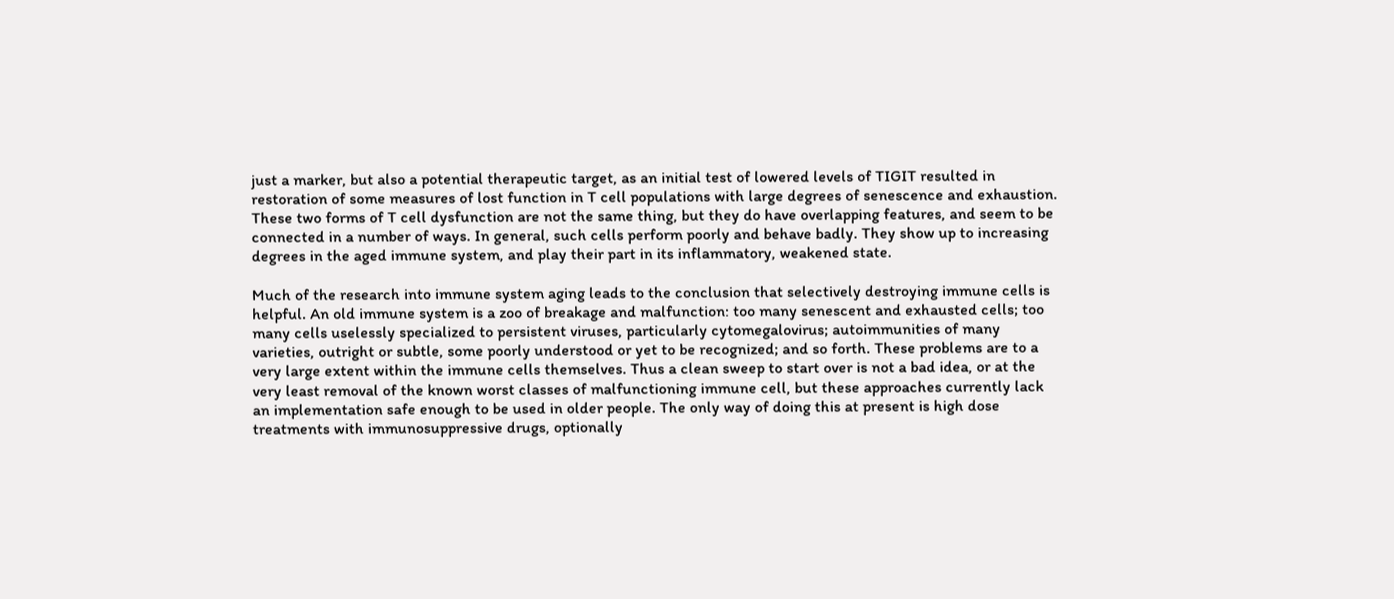just a marker, but also a potential therapeutic target, as an initial test of lowered levels of TIGIT resulted in restoration of some measures of lost function in T cell populations with large degrees of senescence and exhaustion. These two forms of T cell dysfunction are not the same thing, but they do have overlapping features, and seem to be connected in a number of ways. In general, such cells perform poorly and behave badly. They show up to increasing degrees in the aged immune system, and play their part in its inflammatory, weakened state.

Much of the research into immune system aging leads to the conclusion that selectively destroying immune cells is helpful. An old immune system is a zoo of breakage and malfunction: too many senescent and exhausted cells; too many cells uselessly specialized to persistent viruses, particularly cytomegalovirus; autoimmunities of many varieties, outright or subtle, some poorly understood or yet to be recognized; and so forth. These problems are to a very large extent within the immune cells themselves. Thus a clean sweep to start over is not a bad idea, or at the very least removal of the known worst classes of malfunctioning immune cell, but these approaches currently lack an implementation safe enough to be used in older people. The only way of doing this at present is high dose treatments with immunosuppressive drugs, optionally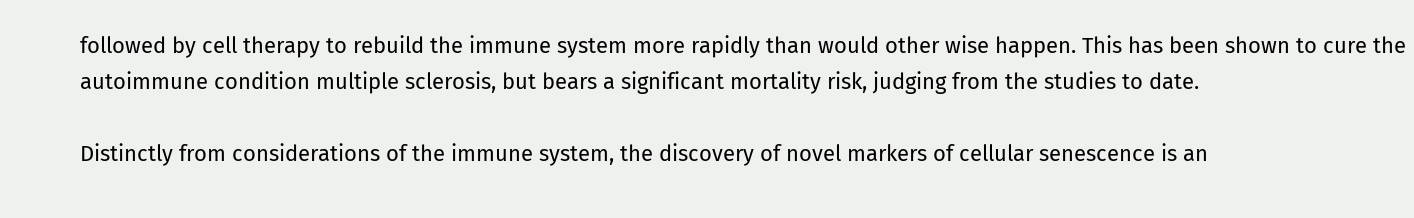followed by cell therapy to rebuild the immune system more rapidly than would other wise happen. This has been shown to cure the autoimmune condition multiple sclerosis, but bears a significant mortality risk, judging from the studies to date.

Distinctly from considerations of the immune system, the discovery of novel markers of cellular senescence is an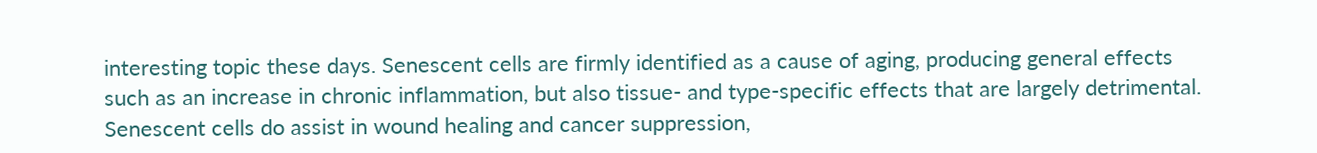interesting topic these days. Senescent cells are firmly identified as a cause of aging, producing general effects such as an increase in chronic inflammation, but also tissue- and type-specific effects that are largely detrimental. Senescent cells do assist in wound healing and cancer suppression,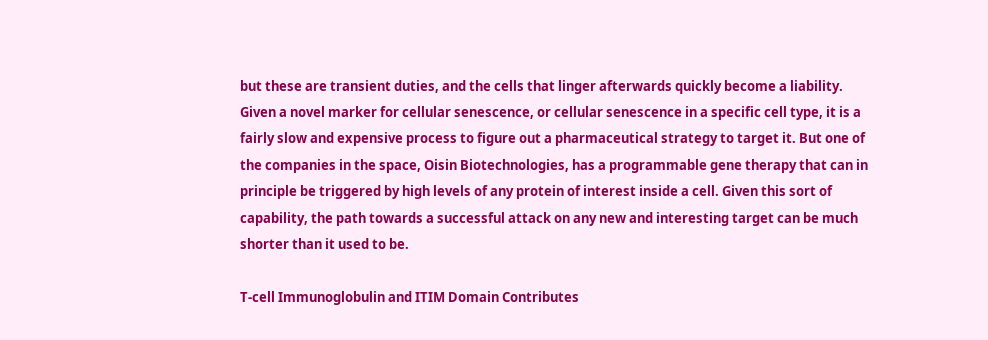but these are transient duties, and the cells that linger afterwards quickly become a liability. Given a novel marker for cellular senescence, or cellular senescence in a specific cell type, it is a fairly slow and expensive process to figure out a pharmaceutical strategy to target it. But one of the companies in the space, Oisin Biotechnologies, has a programmable gene therapy that can in principle be triggered by high levels of any protein of interest inside a cell. Given this sort of capability, the path towards a successful attack on any new and interesting target can be much shorter than it used to be.

T-cell Immunoglobulin and ITIM Domain Contributes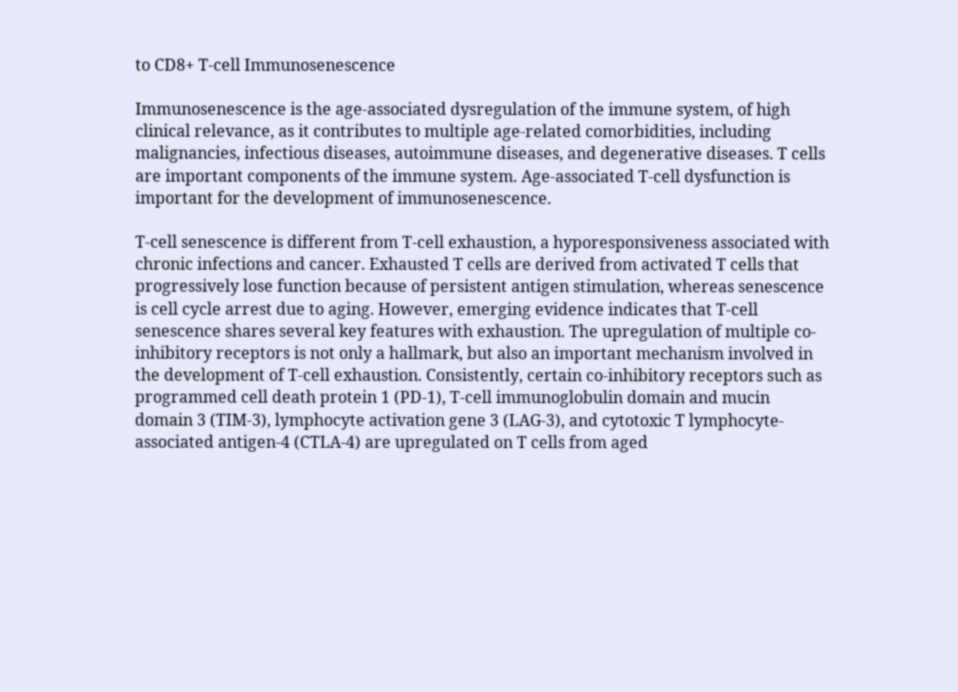to CD8+ T-cell Immunosenescence

Immunosenescence is the age-associated dysregulation of the immune system, of high clinical relevance, as it contributes to multiple age-related comorbidities, including malignancies, infectious diseases, autoimmune diseases, and degenerative diseases. T cells are important components of the immune system. Age-associated T-cell dysfunction is important for the development of immunosenescence.

T-cell senescence is different from T-cell exhaustion, a hyporesponsiveness associated with chronic infections and cancer. Exhausted T cells are derived from activated T cells that progressively lose function because of persistent antigen stimulation, whereas senescence is cell cycle arrest due to aging. However, emerging evidence indicates that T-cell senescence shares several key features with exhaustion. The upregulation of multiple co-inhibitory receptors is not only a hallmark, but also an important mechanism involved in the development of T-cell exhaustion. Consistently, certain co-inhibitory receptors such as programmed cell death protein 1 (PD-1), T-cell immunoglobulin domain and mucin domain 3 (TIM-3), lymphocyte activation gene 3 (LAG-3), and cytotoxic T lymphocyte-associated antigen-4 (CTLA-4) are upregulated on T cells from aged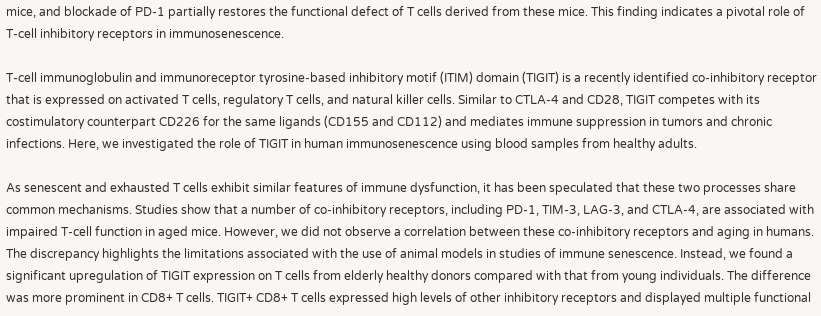mice, and blockade of PD-1 partially restores the functional defect of T cells derived from these mice. This finding indicates a pivotal role of T-cell inhibitory receptors in immunosenescence.

T-cell immunoglobulin and immunoreceptor tyrosine-based inhibitory motif (ITIM) domain (TIGIT) is a recently identified co-inhibitory receptor that is expressed on activated T cells, regulatory T cells, and natural killer cells. Similar to CTLA-4 and CD28, TIGIT competes with its costimulatory counterpart CD226 for the same ligands (CD155 and CD112) and mediates immune suppression in tumors and chronic infections. Here, we investigated the role of TIGIT in human immunosenescence using blood samples from healthy adults.

As senescent and exhausted T cells exhibit similar features of immune dysfunction, it has been speculated that these two processes share common mechanisms. Studies show that a number of co-inhibitory receptors, including PD-1, TIM-3, LAG-3, and CTLA-4, are associated with impaired T-cell function in aged mice. However, we did not observe a correlation between these co-inhibitory receptors and aging in humans. The discrepancy highlights the limitations associated with the use of animal models in studies of immune senescence. Instead, we found a significant upregulation of TIGIT expression on T cells from elderly healthy donors compared with that from young individuals. The difference was more prominent in CD8+ T cells. TIGIT+ CD8+ T cells expressed high levels of other inhibitory receptors and displayed multiple functional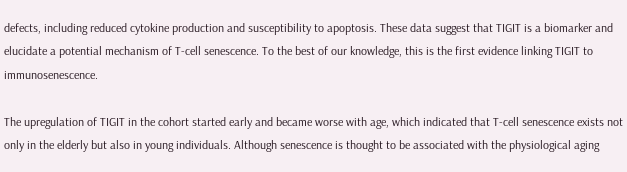defects, including reduced cytokine production and susceptibility to apoptosis. These data suggest that TIGIT is a biomarker and elucidate a potential mechanism of T-cell senescence. To the best of our knowledge, this is the first evidence linking TIGIT to immunosenescence.

The upregulation of TIGIT in the cohort started early and became worse with age, which indicated that T-cell senescence exists not only in the elderly but also in young individuals. Although senescence is thought to be associated with the physiological aging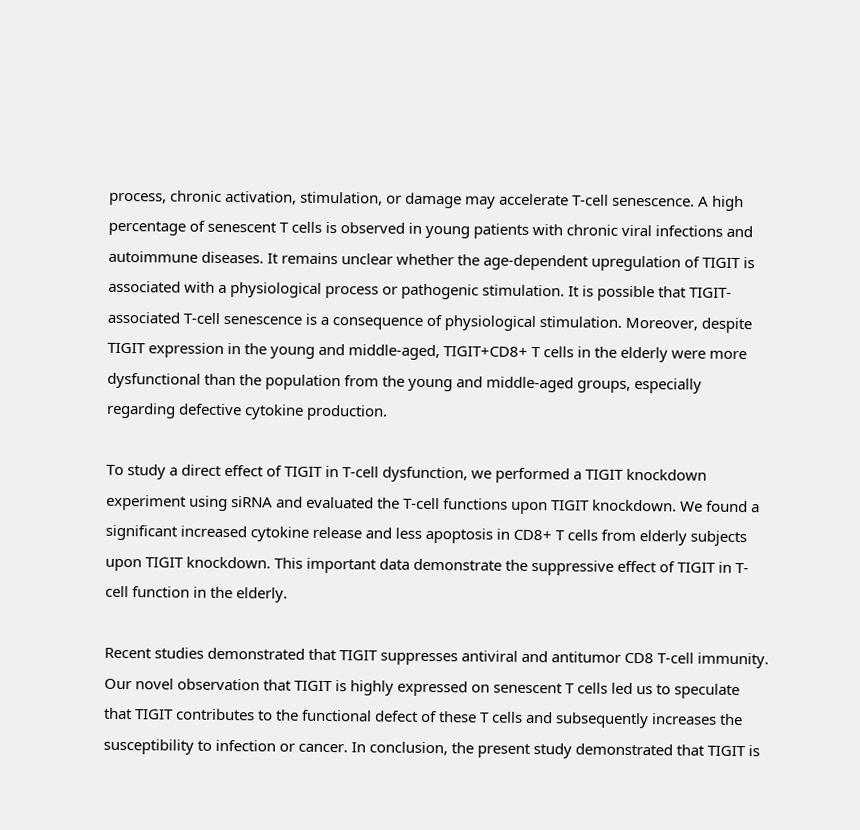process, chronic activation, stimulation, or damage may accelerate T-cell senescence. A high percentage of senescent T cells is observed in young patients with chronic viral infections and autoimmune diseases. It remains unclear whether the age-dependent upregulation of TIGIT is associated with a physiological process or pathogenic stimulation. It is possible that TIGIT-associated T-cell senescence is a consequence of physiological stimulation. Moreover, despite TIGIT expression in the young and middle-aged, TIGIT+CD8+ T cells in the elderly were more dysfunctional than the population from the young and middle-aged groups, especially regarding defective cytokine production.

To study a direct effect of TIGIT in T-cell dysfunction, we performed a TIGIT knockdown experiment using siRNA and evaluated the T-cell functions upon TIGIT knockdown. We found a significant increased cytokine release and less apoptosis in CD8+ T cells from elderly subjects upon TIGIT knockdown. This important data demonstrate the suppressive effect of TIGIT in T-cell function in the elderly.

Recent studies demonstrated that TIGIT suppresses antiviral and antitumor CD8 T-cell immunity. Our novel observation that TIGIT is highly expressed on senescent T cells led us to speculate that TIGIT contributes to the functional defect of these T cells and subsequently increases the susceptibility to infection or cancer. In conclusion, the present study demonstrated that TIGIT is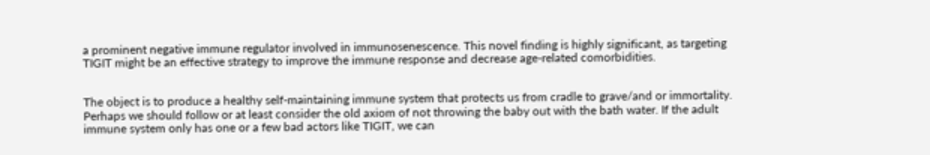a prominent negative immune regulator involved in immunosenescence. This novel finding is highly significant, as targeting TIGIT might be an effective strategy to improve the immune response and decrease age-related comorbidities.


The object is to produce a healthy self-maintaining immune system that protects us from cradle to grave/and or immortality. Perhaps we should follow or at least consider the old axiom of not throwing the baby out with the bath water. If the adult immune system only has one or a few bad actors like TIGIT, we can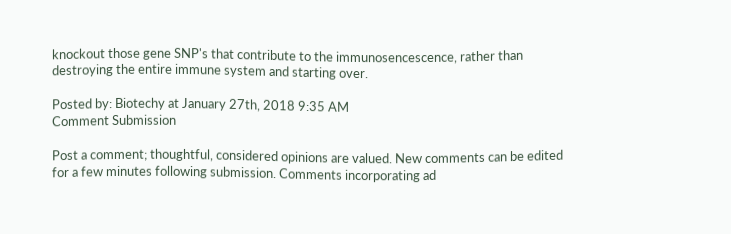knockout those gene SNP's that contribute to the immunosencescence, rather than destroying the entire immune system and starting over.

Posted by: Biotechy at January 27th, 2018 9:35 AM
Comment Submission

Post a comment; thoughtful, considered opinions are valued. New comments can be edited for a few minutes following submission. Comments incorporating ad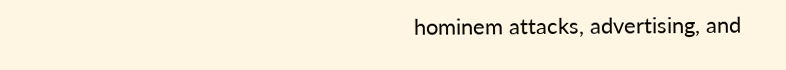hominem attacks, advertising, and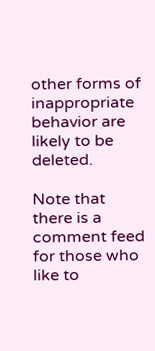other forms of inappropriate behavior are likely to be deleted.

Note that there is a comment feed for those who like to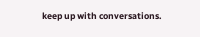keep up with conversations.